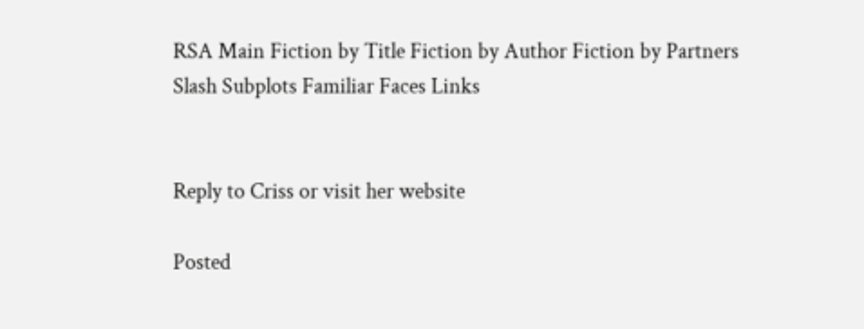RSA Main Fiction by Title Fiction by Author Fiction by Partners Slash Subplots Familiar Faces Links


Reply to Criss or visit her website

Posted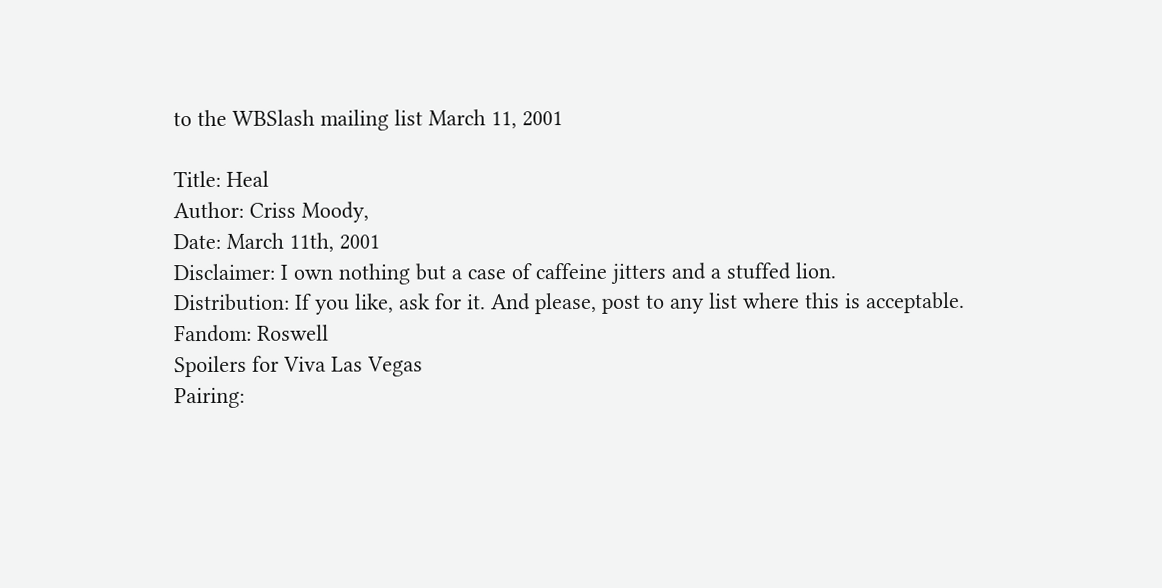to the WBSlash mailing list March 11, 2001

Title: Heal
Author: Criss Moody,
Date: March 11th, 2001
Disclaimer: I own nothing but a case of caffeine jitters and a stuffed lion.
Distribution: If you like, ask for it. And please, post to any list where this is acceptable.
Fandom: Roswell
Spoilers for Viva Las Vegas
Pairing: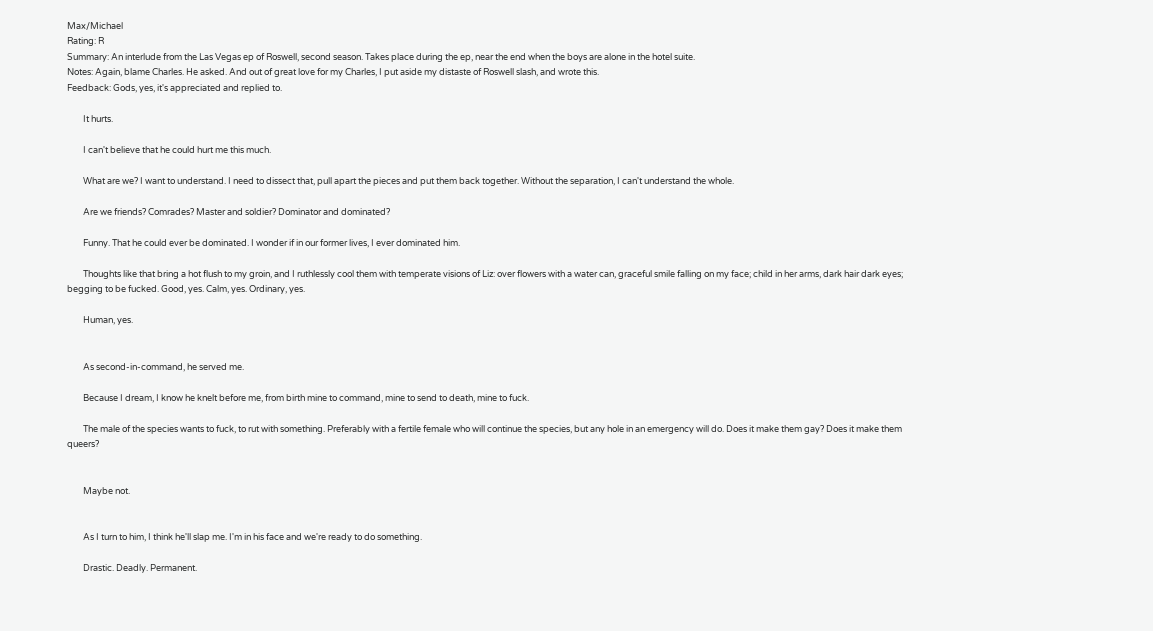Max/Michael
Rating: R
Summary: An interlude from the Las Vegas ep of Roswell, second season. Takes place during the ep, near the end when the boys are alone in the hotel suite.
Notes: Again, blame Charles. He asked. And out of great love for my Charles, I put aside my distaste of Roswell slash, and wrote this.
Feedback: Gods, yes, it's appreciated and replied to.

        It hurts.

        I can't believe that he could hurt me this much.

        What are we? I want to understand. I need to dissect that, pull apart the pieces and put them back together. Without the separation, I can't understand the whole.

        Are we friends? Comrades? Master and soldier? Dominator and dominated?

        Funny. That he could ever be dominated. I wonder if in our former lives, I ever dominated him.

        Thoughts like that bring a hot flush to my groin, and I ruthlessly cool them with temperate visions of Liz: over flowers with a water can, graceful smile falling on my face; child in her arms, dark hair dark eyes; begging to be fucked. Good, yes. Calm, yes. Ordinary, yes.

        Human, yes.


        As second-in-command, he served me.

        Because I dream, I know he knelt before me, from birth mine to command, mine to send to death, mine to fuck.

        The male of the species wants to fuck, to rut with something. Preferably with a fertile female who will continue the species, but any hole in an emergency will do. Does it make them gay? Does it make them queers?


        Maybe not.


        As I turn to him, I think he'll slap me. I'm in his face and we're ready to do something.

        Drastic. Deadly. Permanent.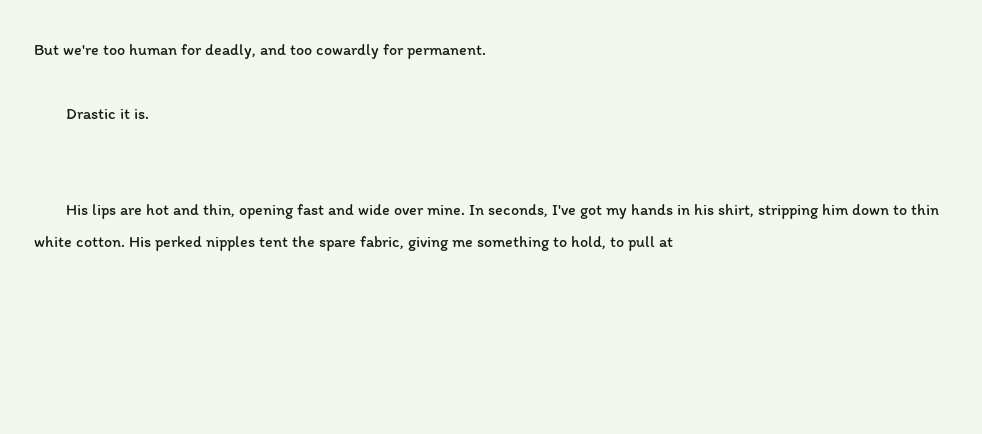But we're too human for deadly, and too cowardly for permanent.

        Drastic it is.


        His lips are hot and thin, opening fast and wide over mine. In seconds, I've got my hands in his shirt, stripping him down to thin white cotton. His perked nipples tent the spare fabric, giving me something to hold, to pull at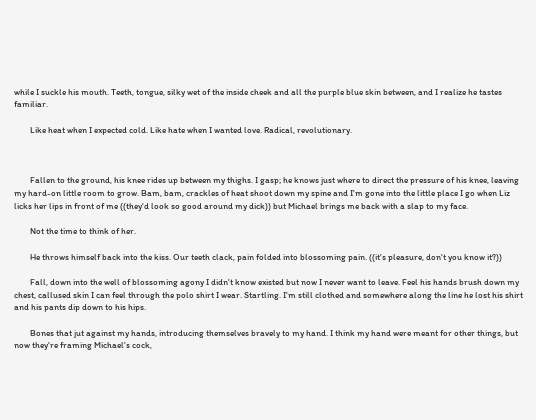while I suckle his mouth. Teeth, tongue, silky wet of the inside cheek and all the purple blue skin between, and I realize he tastes familiar.

        Like heat when I expected cold. Like hate when I wanted love. Radical, revolutionary.



        Fallen to the ground, his knee rides up between my thighs. I gasp; he knows just where to direct the pressure of his knee, leaving my hard-on little room to grow. Bam, bam, crackles of heat shoot down my spine and I'm gone into the little place I go when Liz licks her lips in front of me ((they'd look so good around my dick)) but Michael brings me back with a slap to my face.

        Not the time to think of her.

        He throws himself back into the kiss. Our teeth clack, pain folded into blossoming pain. ((it's pleasure, don't you know it?))

        Fall, down into the well of blossoming agony I didn't know existed but now I never want to leave. Feel his hands brush down my chest, callused skin I can feel through the polo shirt I wear. Startling. I'm still clothed and somewhere along the line he lost his shirt and his pants dip down to his hips.

        Bones that jut against my hands, introducing themselves bravely to my hand. I think my hand were meant for other things, but now they're framing Michael's cock,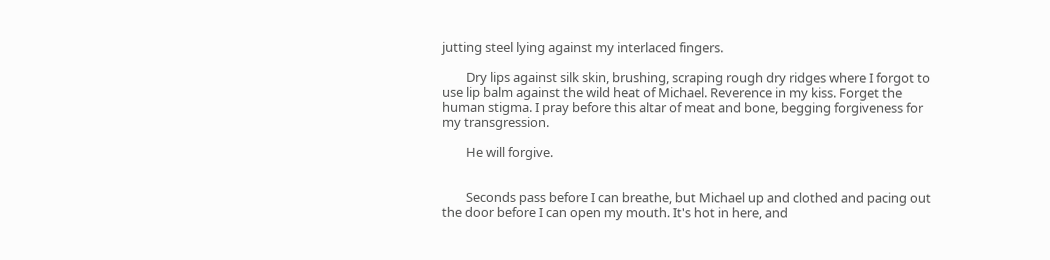jutting steel lying against my interlaced fingers.

        Dry lips against silk skin, brushing, scraping rough dry ridges where I forgot to use lip balm against the wild heat of Michael. Reverence in my kiss. Forget the human stigma. I pray before this altar of meat and bone, begging forgiveness for my transgression.

        He will forgive.


        Seconds pass before I can breathe, but Michael up and clothed and pacing out the door before I can open my mouth. It's hot in here, and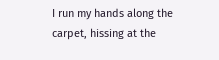I run my hands along the carpet, hissing at the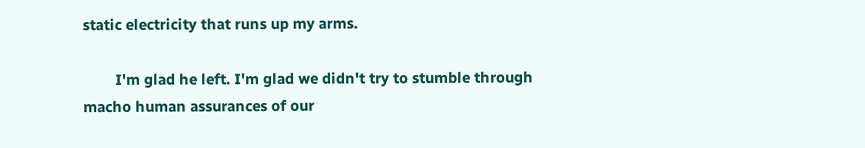static electricity that runs up my arms.

        I'm glad he left. I'm glad we didn't try to stumble through macho human assurances of our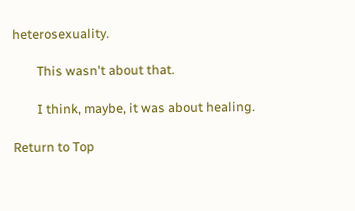heterosexuality.

        This wasn't about that.

        I think, maybe, it was about healing.

Return to Top